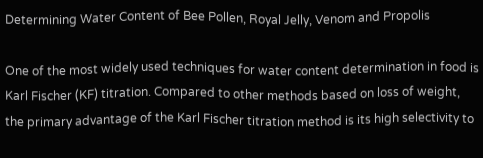Determining Water Content of Bee Pollen, Royal Jelly, Venom and Propolis

One of the most widely used techniques for water content determination in food is Karl Fischer (KF) titration. Compared to other methods based on loss of weight, the primary advantage of the Karl Fischer titration method is its high selectivity to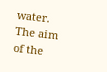water. The aim of the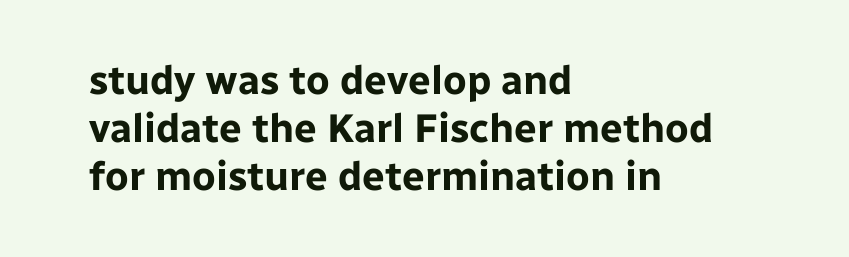study was to develop and validate the Karl Fischer method for moisture determination in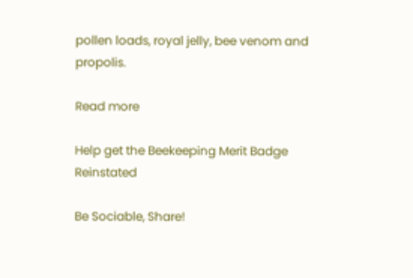pollen loads, royal jelly, bee venom and propolis.

Read more

Help get the Beekeeping Merit Badge Reinstated

Be Sociable, Share!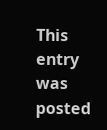This entry was posted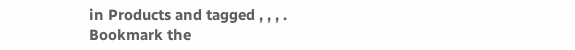in Products and tagged , , , . Bookmark the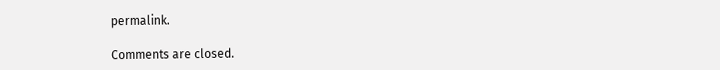permalink.

Comments are closed.